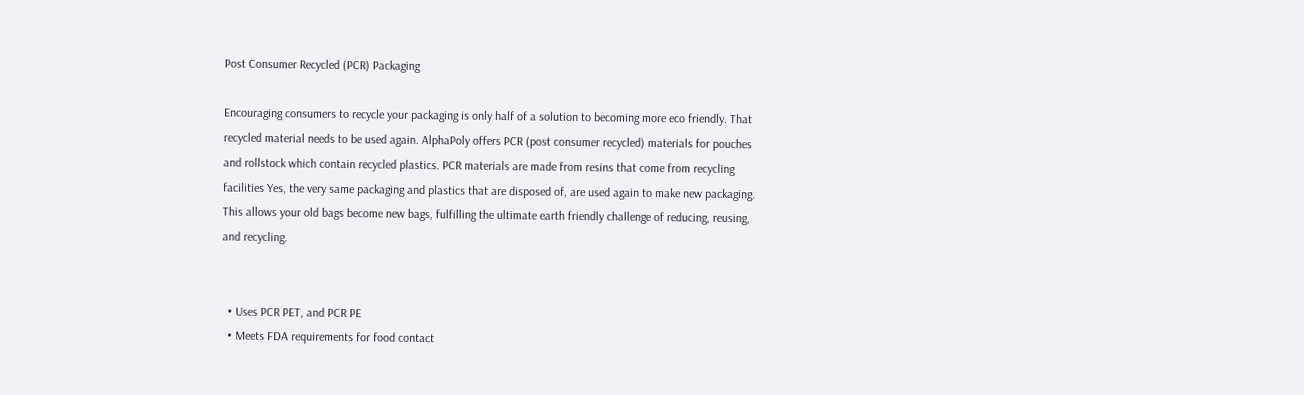Post Consumer Recycled (PCR) Packaging

Encouraging consumers to recycle your packaging is only half of a solution to becoming more eco friendly. That recycled material needs to be used again. AlphaPoly offers PCR (post consumer recycled) materials for pouches and rollstock which contain recycled plastics. PCR materials are made from resins that come from recycling facilities Yes, the very same packaging and plastics that are disposed of, are used again to make new packaging. This allows your old bags become new bags, fulfilling the ultimate earth friendly challenge of reducing, reusing, and recycling.


  • Uses PCR PET, and PCR PE
  • Meets FDA requirements for food contact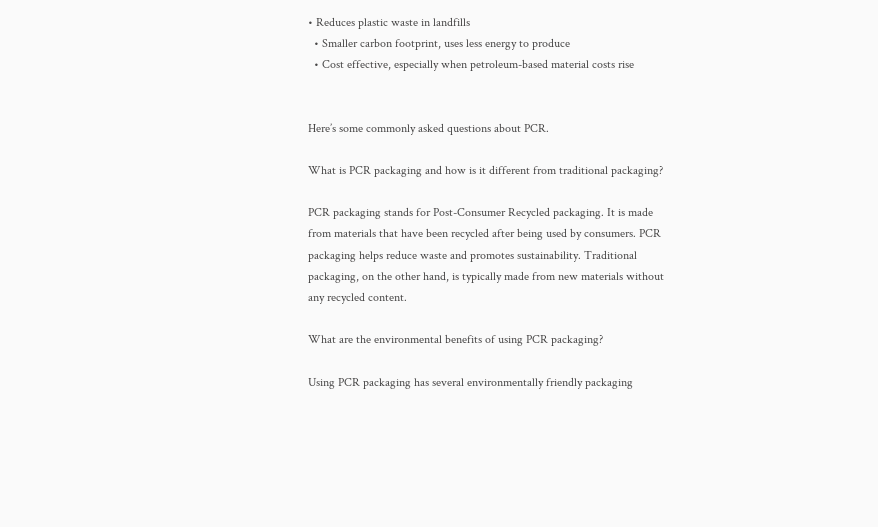• Reduces plastic waste in landfills
  • Smaller carbon footprint, uses less energy to produce
  • Cost effective, especially when petroleum-based material costs rise


Here’s some commonly asked questions about PCR.

What is PCR packaging and how is it different from traditional packaging?

PCR packaging stands for Post-Consumer Recycled packaging. It is made from materials that have been recycled after being used by consumers. PCR packaging helps reduce waste and promotes sustainability. Traditional packaging, on the other hand, is typically made from new materials without any recycled content.

What are the environmental benefits of using PCR packaging?

Using PCR packaging has several environmentally friendly packaging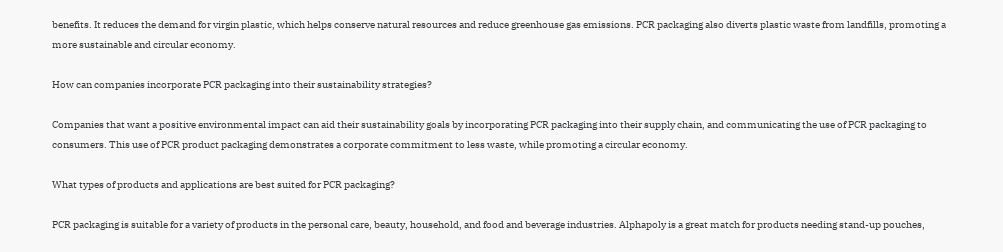benefits. It reduces the demand for virgin plastic, which helps conserve natural resources and reduce greenhouse gas emissions. PCR packaging also diverts plastic waste from landfills, promoting a more sustainable and circular economy.

How can companies incorporate PCR packaging into their sustainability strategies?

Companies that want a positive environmental impact can aid their sustainability goals by incorporating PCR packaging into their supply chain, and communicating the use of PCR packaging to consumers. This use of PCR product packaging demonstrates a corporate commitment to less waste, while promoting a circular economy.

What types of products and applications are best suited for PCR packaging?

PCR packaging is suitable for a variety of products in the personal care, beauty, household, and food and beverage industries. Alphapoly is a great match for products needing stand-up pouches,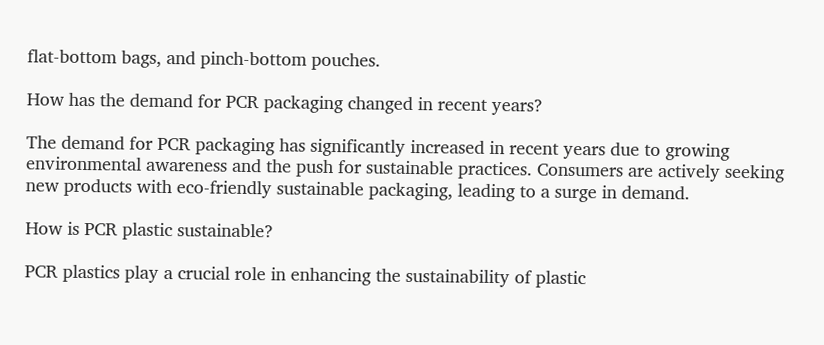flat-bottom bags, and pinch-bottom pouches.

How has the demand for PCR packaging changed in recent years?

The demand for PCR packaging has significantly increased in recent years due to growing environmental awareness and the push for sustainable practices. Consumers are actively seeking new products with eco-friendly sustainable packaging, leading to a surge in demand.

How is PCR plastic sustainable?

PCR plastics play a crucial role in enhancing the sustainability of plastic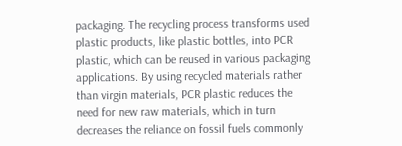packaging. The recycling process transforms used plastic products, like plastic bottles, into PCR plastic, which can be reused in various packaging applications. By using recycled materials rather than virgin materials, PCR plastic reduces the need for new raw materials, which in turn decreases the reliance on fossil fuels commonly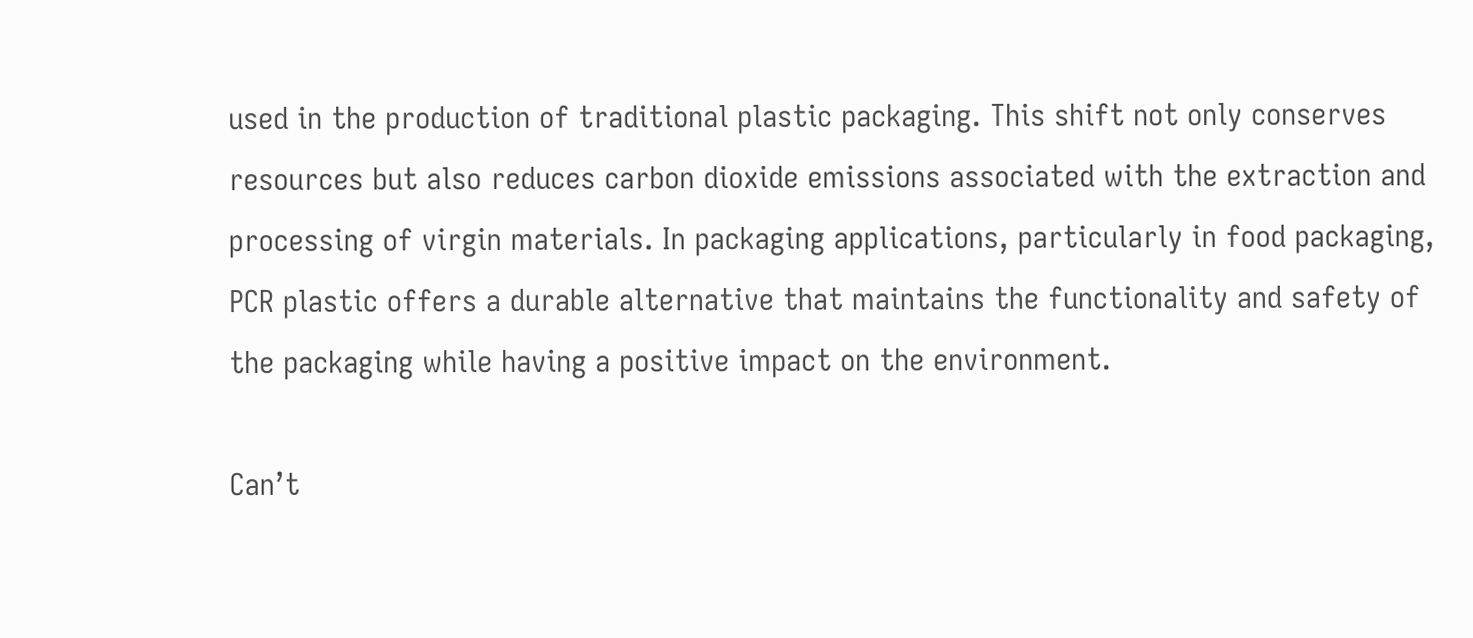used in the production of traditional plastic packaging. This shift not only conserves resources but also reduces carbon dioxide emissions associated with the extraction and processing of virgin materials. In packaging applications, particularly in food packaging, PCR plastic offers a durable alternative that maintains the functionality and safety of the packaging while having a positive impact on the environment.

Can’t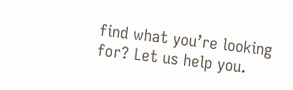find what you’re looking for? Let us help you.